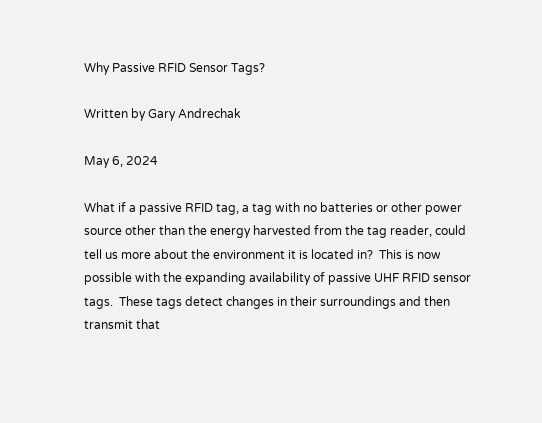Why Passive RFID Sensor Tags?

Written by Gary Andrechak

May 6, 2024

What if a passive RFID tag, a tag with no batteries or other power source other than the energy harvested from the tag reader, could tell us more about the environment it is located in?  This is now possible with the expanding availability of passive UHF RFID sensor tags.  These tags detect changes in their surroundings and then transmit that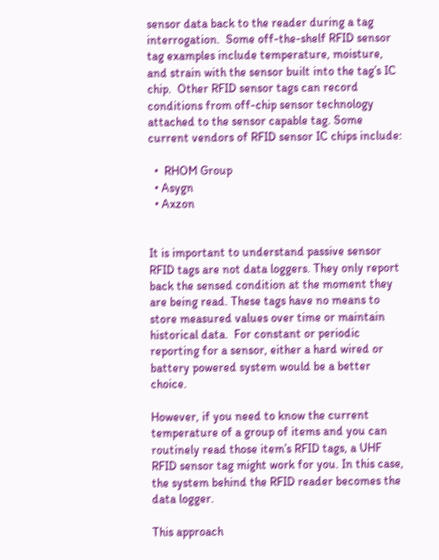sensor data back to the reader during a tag interrogation.  Some off-the-shelf RFID sensor tag examples include temperature, moisture, and strain with the sensor built into the tag’s IC chip.  Other RFID sensor tags can record conditions from off-chip sensor technology attached to the sensor capable tag. Some current vendors of RFID sensor IC chips include:

  •  RHOM Group
  • Asygn
  • Axzon


It is important to understand passive sensor RFID tags are not data loggers. They only report back the sensed condition at the moment they are being read. These tags have no means to store measured values over time or maintain historical data.  For constant or periodic reporting for a sensor, either a hard wired or battery powered system would be a better choice.

However, if you need to know the current temperature of a group of items and you can routinely read those item’s RFID tags, a UHF RFID sensor tag might work for you. In this case, the system behind the RFID reader becomes the data logger.

This approach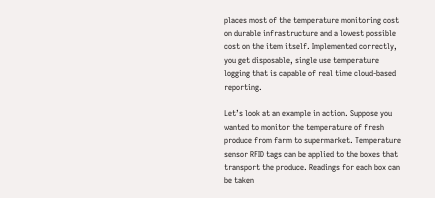places most of the temperature monitoring cost on durable infrastructure and a lowest possible cost on the item itself. Implemented correctly, you get disposable, single use temperature logging that is capable of real time cloud-based reporting.

Let’s look at an example in action. Suppose you wanted to monitor the temperature of fresh produce from farm to supermarket. Temperature sensor RFID tags can be applied to the boxes that transport the produce. Readings for each box can be taken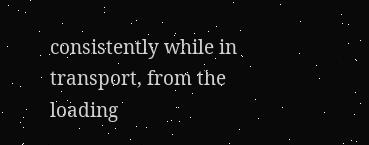consistently while in transport, from the loading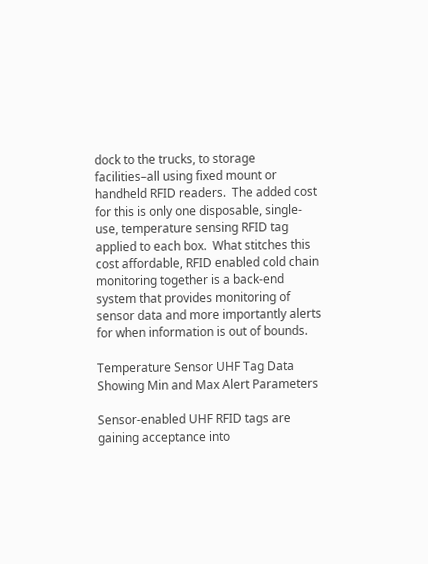dock to the trucks, to storage facilities–all using fixed mount or handheld RFID readers.  The added cost for this is only one disposable, single-use, temperature sensing RFID tag applied to each box.  What stitches this cost affordable, RFID enabled cold chain monitoring together is a back-end system that provides monitoring of sensor data and more importantly alerts for when information is out of bounds.

Temperature Sensor UHF Tag Data Showing Min and Max Alert Parameters

Sensor-enabled UHF RFID tags are gaining acceptance into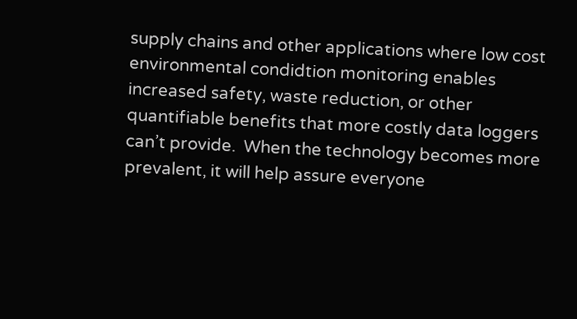supply chains and other applications where low cost environmental condidtion monitoring enables increased safety, waste reduction, or other quantifiable benefits that more costly data loggers can’t provide.  When the technology becomes more prevalent, it will help assure everyone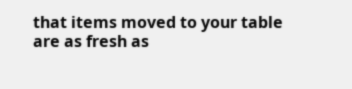that items moved to your table are as fresh as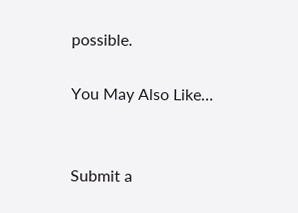possible.

You May Also Like…


Submit a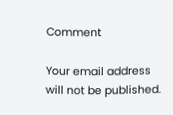Comment

Your email address will not be published.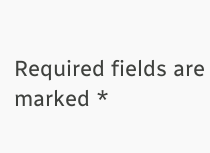Required fields are marked *